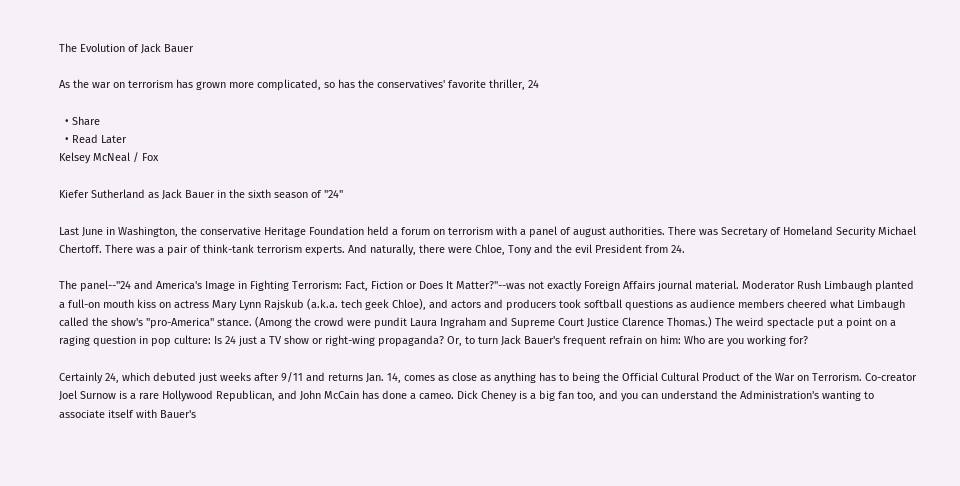The Evolution of Jack Bauer

As the war on terrorism has grown more complicated, so has the conservatives' favorite thriller, 24

  • Share
  • Read Later
Kelsey McNeal / Fox

Kiefer Sutherland as Jack Bauer in the sixth season of "24"

Last June in Washington, the conservative Heritage Foundation held a forum on terrorism with a panel of august authorities. There was Secretary of Homeland Security Michael Chertoff. There was a pair of think-tank terrorism experts. And naturally, there were Chloe, Tony and the evil President from 24.

The panel--"24 and America's Image in Fighting Terrorism: Fact, Fiction or Does It Matter?"--was not exactly Foreign Affairs journal material. Moderator Rush Limbaugh planted a full-on mouth kiss on actress Mary Lynn Rajskub (a.k.a. tech geek Chloe), and actors and producers took softball questions as audience members cheered what Limbaugh called the show's "pro-America" stance. (Among the crowd were pundit Laura Ingraham and Supreme Court Justice Clarence Thomas.) The weird spectacle put a point on a raging question in pop culture: Is 24 just a TV show or right-wing propaganda? Or, to turn Jack Bauer's frequent refrain on him: Who are you working for?

Certainly 24, which debuted just weeks after 9/11 and returns Jan. 14, comes as close as anything has to being the Official Cultural Product of the War on Terrorism. Co-creator Joel Surnow is a rare Hollywood Republican, and John McCain has done a cameo. Dick Cheney is a big fan too, and you can understand the Administration's wanting to associate itself with Bauer's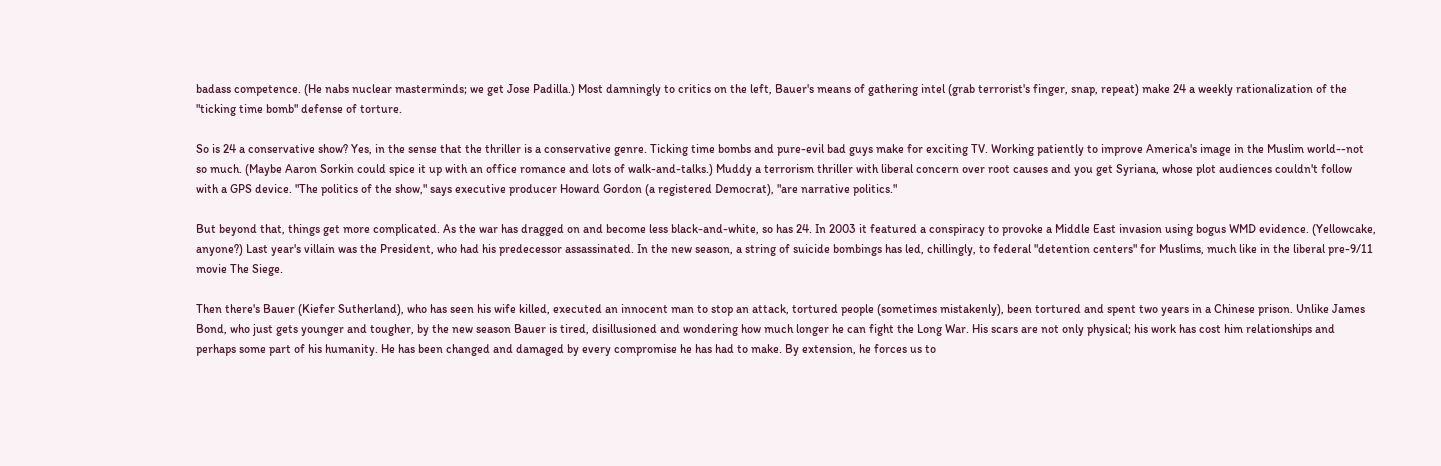badass competence. (He nabs nuclear masterminds; we get Jose Padilla.) Most damningly to critics on the left, Bauer's means of gathering intel (grab terrorist's finger, snap, repeat) make 24 a weekly rationalization of the "ticking time bomb" defense of torture.

So is 24 a conservative show? Yes, in the sense that the thriller is a conservative genre. Ticking time bombs and pure-evil bad guys make for exciting TV. Working patiently to improve America's image in the Muslim world--not so much. (Maybe Aaron Sorkin could spice it up with an office romance and lots of walk-and-talks.) Muddy a terrorism thriller with liberal concern over root causes and you get Syriana, whose plot audiences couldn't follow with a GPS device. "The politics of the show," says executive producer Howard Gordon (a registered Democrat), "are narrative politics."

But beyond that, things get more complicated. As the war has dragged on and become less black-and-white, so has 24. In 2003 it featured a conspiracy to provoke a Middle East invasion using bogus WMD evidence. (Yellowcake, anyone?) Last year's villain was the President, who had his predecessor assassinated. In the new season, a string of suicide bombings has led, chillingly, to federal "detention centers" for Muslims, much like in the liberal pre-9/11 movie The Siege.

Then there's Bauer (Kiefer Sutherland), who has seen his wife killed, executed an innocent man to stop an attack, tortured people (sometimes mistakenly), been tortured and spent two years in a Chinese prison. Unlike James Bond, who just gets younger and tougher, by the new season Bauer is tired, disillusioned and wondering how much longer he can fight the Long War. His scars are not only physical; his work has cost him relationships and perhaps some part of his humanity. He has been changed and damaged by every compromise he has had to make. By extension, he forces us to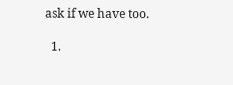ask if we have too.

  1.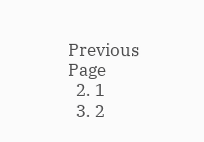Previous Page
  2. 1
  3. 2